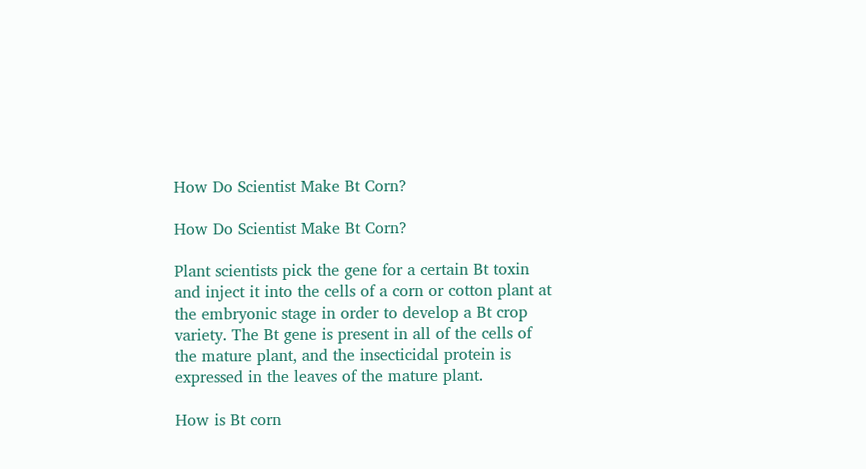How Do Scientist Make Bt Corn?

How Do Scientist Make Bt Corn?

Plant scientists pick the gene for a certain Bt toxin and inject it into the cells of a corn or cotton plant at the embryonic stage in order to develop a Bt crop variety. The Bt gene is present in all of the cells of the mature plant, and the insecticidal protein is expressed in the leaves of the mature plant.

How is Bt corn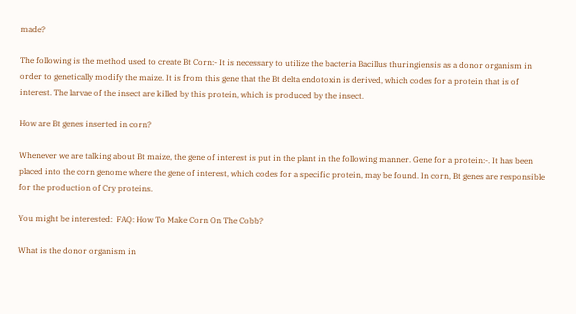made?

The following is the method used to create Bt Corn:- It is necessary to utilize the bacteria Bacillus thuringiensis as a donor organism in order to genetically modify the maize. It is from this gene that the Bt delta endotoxin is derived, which codes for a protein that is of interest. The larvae of the insect are killed by this protein, which is produced by the insect.

How are Bt genes inserted in corn?

Whenever we are talking about Bt maize, the gene of interest is put in the plant in the following manner. Gene for a protein:-. It has been placed into the corn genome where the gene of interest, which codes for a specific protein, may be found. In corn, Bt genes are responsible for the production of Cry proteins.

You might be interested:  FAQ: How To Make Corn On The Cobb?

What is the donor organism in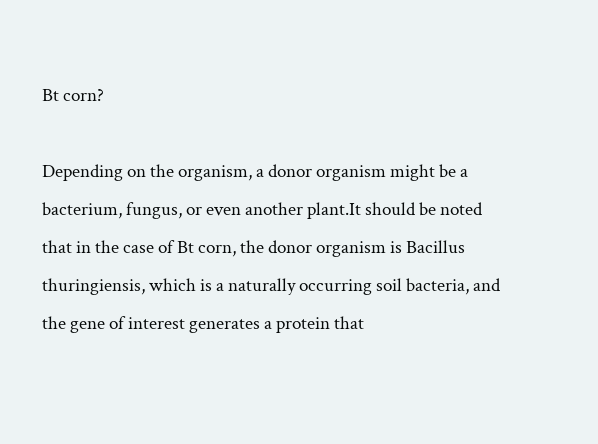Bt corn?

Depending on the organism, a donor organism might be a bacterium, fungus, or even another plant.It should be noted that in the case of Bt corn, the donor organism is Bacillus thuringiensis, which is a naturally occurring soil bacteria, and the gene of interest generates a protein that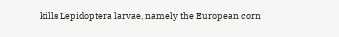kills Lepidoptera larvae, namely the European corn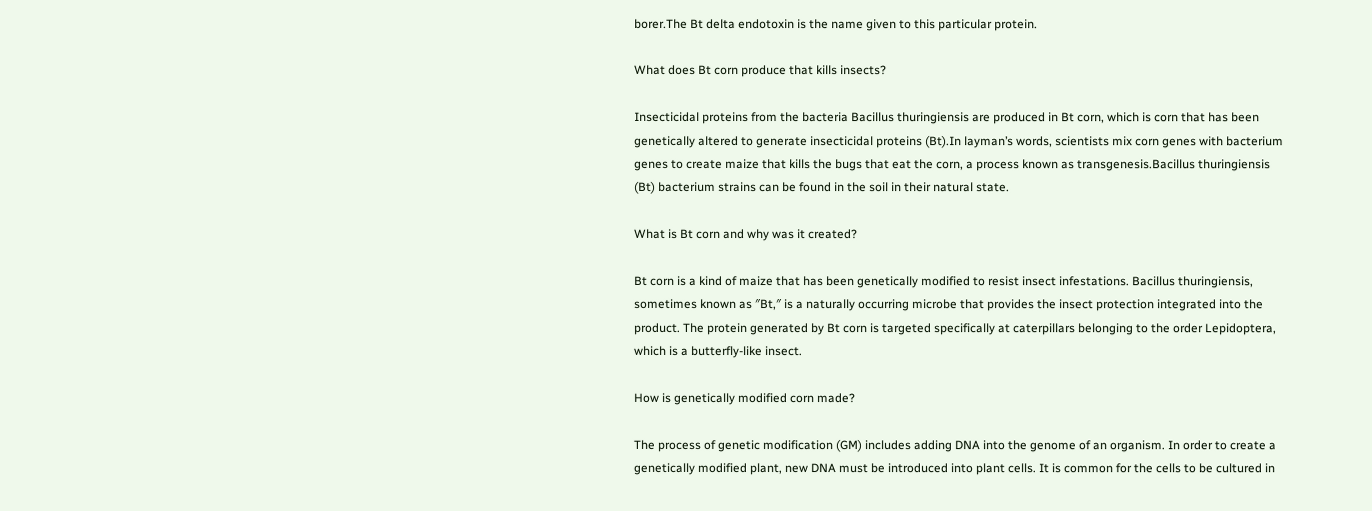borer.The Bt delta endotoxin is the name given to this particular protein.

What does Bt corn produce that kills insects?

Insecticidal proteins from the bacteria Bacillus thuringiensis are produced in Bt corn, which is corn that has been genetically altered to generate insecticidal proteins (Bt).In layman’s words, scientists mix corn genes with bacterium genes to create maize that kills the bugs that eat the corn, a process known as transgenesis.Bacillus thuringiensis (Bt) bacterium strains can be found in the soil in their natural state.

What is Bt corn and why was it created?

Bt corn is a kind of maize that has been genetically modified to resist insect infestations. Bacillus thuringiensis, sometimes known as ″Bt,″ is a naturally occurring microbe that provides the insect protection integrated into the product. The protein generated by Bt corn is targeted specifically at caterpillars belonging to the order Lepidoptera, which is a butterfly-like insect.

How is genetically modified corn made?

The process of genetic modification (GM) includes adding DNA into the genome of an organism. In order to create a genetically modified plant, new DNA must be introduced into plant cells. It is common for the cells to be cultured in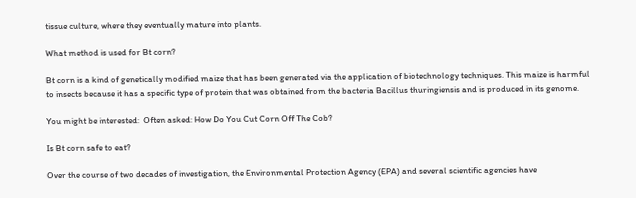tissue culture, where they eventually mature into plants.

What method is used for Bt corn?

Bt corn is a kind of genetically modified maize that has been generated via the application of biotechnology techniques. This maize is harmful to insects because it has a specific type of protein that was obtained from the bacteria Bacillus thuringiensis and is produced in its genome.

You might be interested:  Often asked: How Do You Cut Corn Off The Cob?

Is Bt corn safe to eat?

Over the course of two decades of investigation, the Environmental Protection Agency (EPA) and several scientific agencies have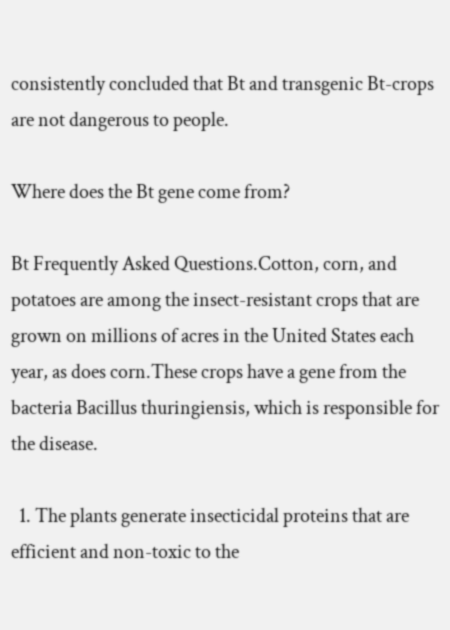consistently concluded that Bt and transgenic Bt-crops are not dangerous to people.

Where does the Bt gene come from?

Bt Frequently Asked Questions.Cotton, corn, and potatoes are among the insect-resistant crops that are grown on millions of acres in the United States each year, as does corn.These crops have a gene from the bacteria Bacillus thuringiensis, which is responsible for the disease.

  1. The plants generate insecticidal proteins that are efficient and non-toxic to the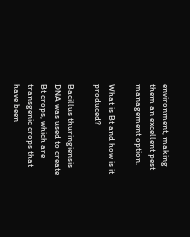environment, making them an excellent pest management option.

What is Bt and how is it produced?

Bacillus thuringiensis DNA was used to create Bt crops, which are transgenic crops that have been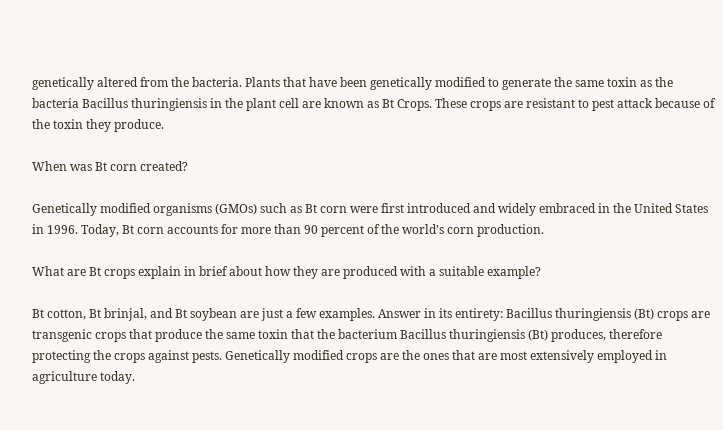genetically altered from the bacteria. Plants that have been genetically modified to generate the same toxin as the bacteria Bacillus thuringiensis in the plant cell are known as Bt Crops. These crops are resistant to pest attack because of the toxin they produce.

When was Bt corn created?

Genetically modified organisms (GMOs) such as Bt corn were first introduced and widely embraced in the United States in 1996. Today, Bt corn accounts for more than 90 percent of the world’s corn production.

What are Bt crops explain in brief about how they are produced with a suitable example?

Bt cotton, Bt brinjal, and Bt soybean are just a few examples. Answer in its entirety: Bacillus thuringiensis (Bt) crops are transgenic crops that produce the same toxin that the bacterium Bacillus thuringiensis (Bt) produces, therefore protecting the crops against pests. Genetically modified crops are the ones that are most extensively employed in agriculture today.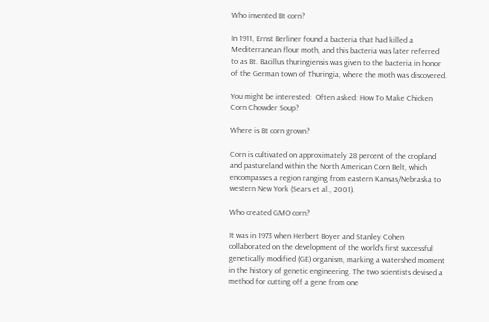Who invented Bt corn?

In 1911, Ernst Berliner found a bacteria that had killed a Mediterranean flour moth, and this bacteria was later referred to as Bt. Bacillus thuringiensis was given to the bacteria in honor of the German town of Thuringia, where the moth was discovered.

You might be interested:  Often asked: How To Make Chicken Corn Chowder Soup?

Where is Bt corn grown?

Corn is cultivated on approximately 28 percent of the cropland and pastureland within the North American Corn Belt, which encompasses a region ranging from eastern Kansas/Nebraska to western New York (Sears et al., 2001).

Who created GMO corn?

It was in 1973 when Herbert Boyer and Stanley Cohen collaborated on the development of the world’s first successful genetically modified (GE) organism, marking a watershed moment in the history of genetic engineering. The two scientists devised a method for cutting off a gene from one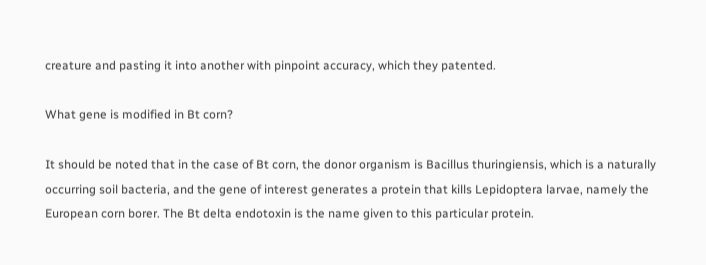creature and pasting it into another with pinpoint accuracy, which they patented.

What gene is modified in Bt corn?

It should be noted that in the case of Bt corn, the donor organism is Bacillus thuringiensis, which is a naturally occurring soil bacteria, and the gene of interest generates a protein that kills Lepidoptera larvae, namely the European corn borer. The Bt delta endotoxin is the name given to this particular protein.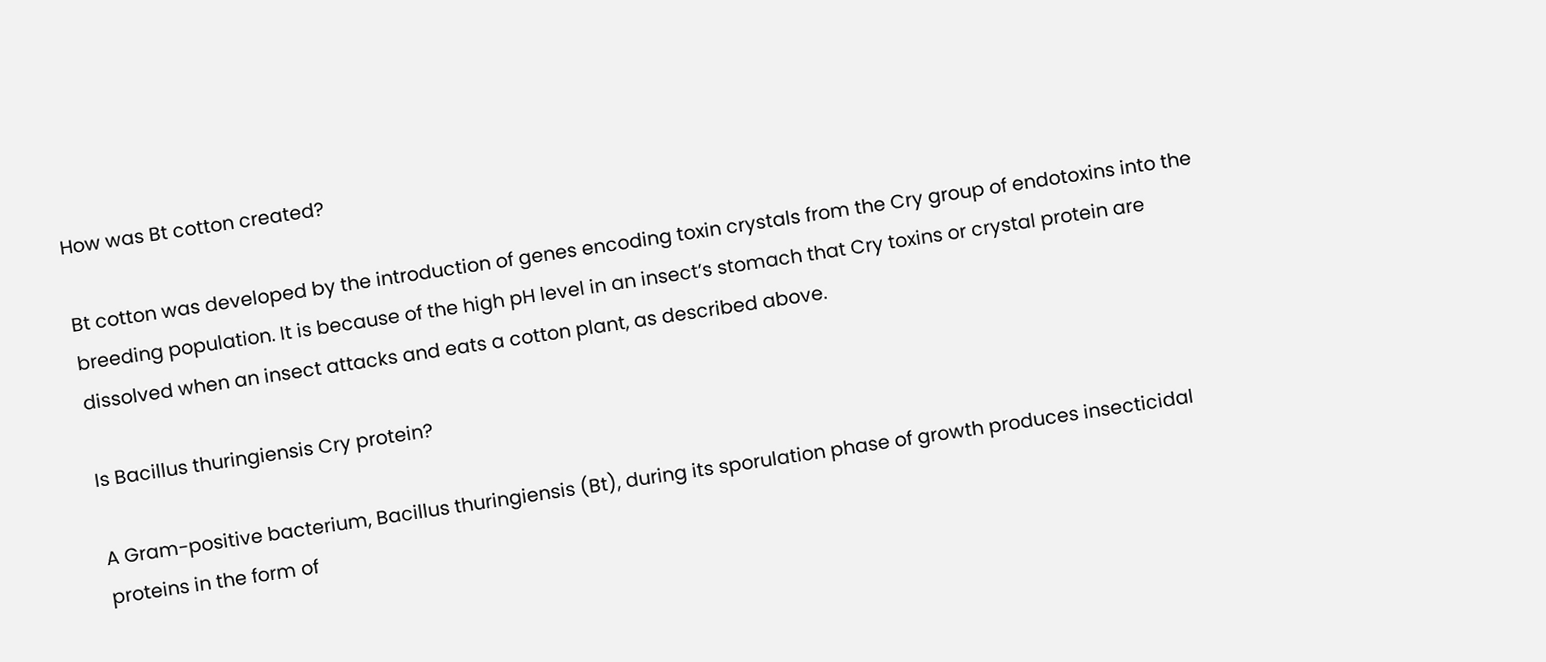How was Bt cotton created?

Bt cotton was developed by the introduction of genes encoding toxin crystals from the Cry group of endotoxins into the breeding population. It is because of the high pH level in an insect’s stomach that Cry toxins or crystal protein are dissolved when an insect attacks and eats a cotton plant, as described above.

Is Bacillus thuringiensis Cry protein?

A Gram-positive bacterium, Bacillus thuringiensis (Bt), during its sporulation phase of growth produces insecticidal proteins in the form of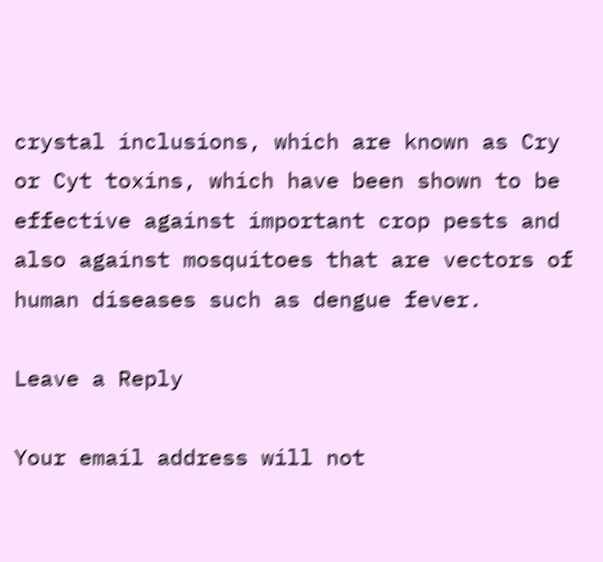crystal inclusions, which are known as Cry or Cyt toxins, which have been shown to be effective against important crop pests and also against mosquitoes that are vectors of human diseases such as dengue fever.

Leave a Reply

Your email address will not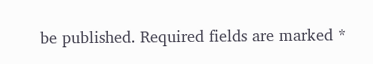be published. Required fields are marked *